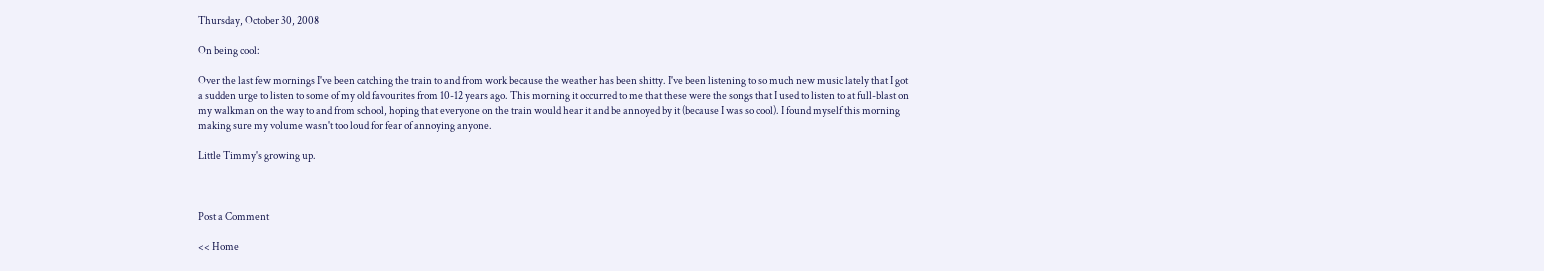Thursday, October 30, 2008

On being cool:

Over the last few mornings I've been catching the train to and from work because the weather has been shitty. I've been listening to so much new music lately that I got a sudden urge to listen to some of my old favourites from 10-12 years ago. This morning it occurred to me that these were the songs that I used to listen to at full-blast on my walkman on the way to and from school, hoping that everyone on the train would hear it and be annoyed by it (because I was so cool). I found myself this morning making sure my volume wasn't too loud for fear of annoying anyone.

Little Timmy's growing up.



Post a Comment

<< Home